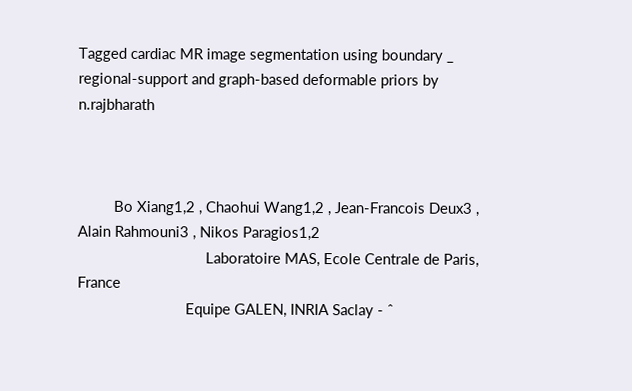Tagged cardiac MR image segmentation using boundary _ regional-support and graph-based deformable priors by n.rajbharath



         Bo Xiang1,2 , Chaohui Wang1,2 , Jean-Francois Deux3 , Alain Rahmouni3 , Nikos Paragios1,2
                                Laboratoire MAS, Ecole Centrale de Paris, France
                           Equipe GALEN, INRIA Saclay - ˆ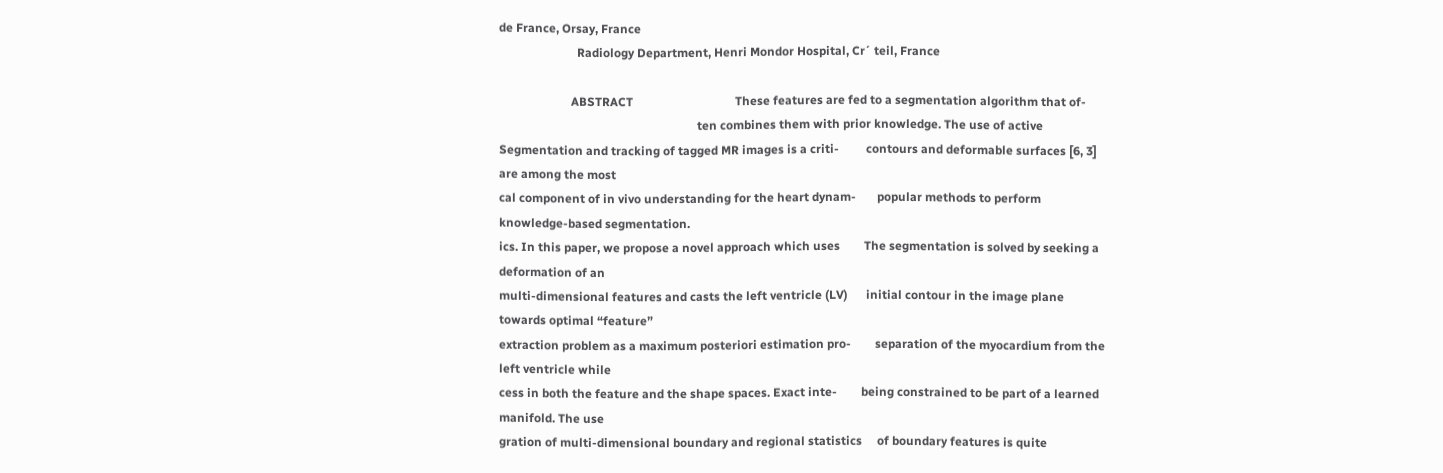de France, Orsay, France
                          Radiology Department, Henri Mondor Hospital, Cr´ teil, France

                        ABSTRACT                                  These features are fed to a segmentation algorithm that of-
                                                                  ten combines them with prior knowledge. The use of active
Segmentation and tracking of tagged MR images is a criti-         contours and deformable surfaces [6, 3] are among the most
cal component of in vivo understanding for the heart dynam-       popular methods to perform knowledge-based segmentation.
ics. In this paper, we propose a novel approach which uses        The segmentation is solved by seeking a deformation of an
multi-dimensional features and casts the left ventricle (LV)      initial contour in the image plane towards optimal “feature”
extraction problem as a maximum posteriori estimation pro-        separation of the myocardium from the left ventricle while
cess in both the feature and the shape spaces. Exact inte-        being constrained to be part of a learned manifold. The use
gration of multi-dimensional boundary and regional statistics     of boundary features is quite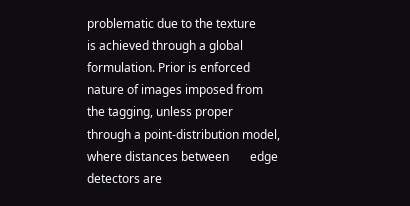problematic due to the texture
is achieved through a global formulation. Prior is enforced       nature of images imposed from the tagging, unless proper
through a point-distribution model, where distances between       edge detectors are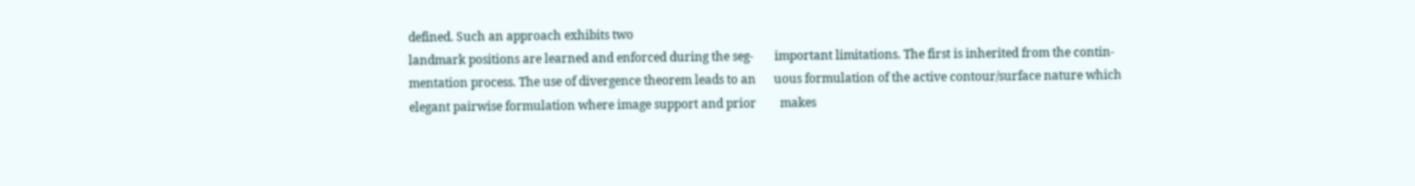defined. Such an approach exhibits two
landmark positions are learned and enforced during the seg-       important limitations. The first is inherited from the contin-
mentation process. The use of divergence theorem leads to an      uous formulation of the active contour/surface nature which
elegant pairwise formulation where image support and prior        makes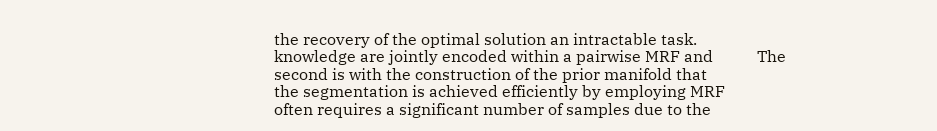the recovery of the optimal solution an intractable task.
knowledge are jointly encoded within a pairwise MRF and           The second is with the construction of the prior manifold that
the segmentation is achieved efficiently by employing MRF          often requires a significant number of samples due to the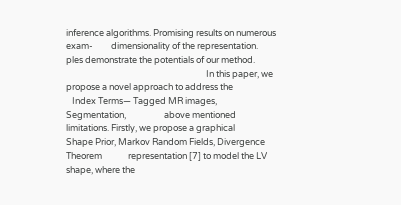inference algorithms. Promising results on numerous exam-         dimensionality of the representation.
ples demonstrate the potentials of our method.
                                                                      In this paper, we propose a novel approach to address the
   Index Terms— Tagged MR images, Segmentation,                   above mentioned limitations. Firstly, we propose a graphical
Shape Prior, Markov Random Fields, Divergence Theorem             representation [7] to model the LV shape, where the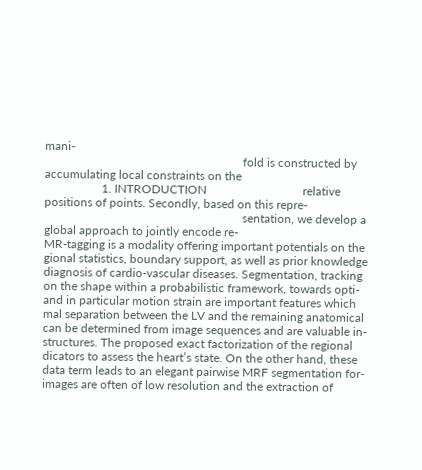mani-
                                                                  fold is constructed by accumulating local constraints on the
                   1. INTRODUCTION                                relative positions of points. Secondly, based on this repre-
                                                                  sentation, we develop a global approach to jointly encode re-
MR-tagging is a modality offering important potentials on the     gional statistics, boundary support, as well as prior knowledge
diagnosis of cardio-vascular diseases. Segmentation, tracking     on the shape within a probabilistic framework, towards opti-
and in particular motion strain are important features which      mal separation between the LV and the remaining anatomical
can be determined from image sequences and are valuable in-       structures. The proposed exact factorization of the regional
dicators to assess the heart’s state. On the other hand, these    data term leads to an elegant pairwise MRF segmentation for-
images are often of low resolution and the extraction of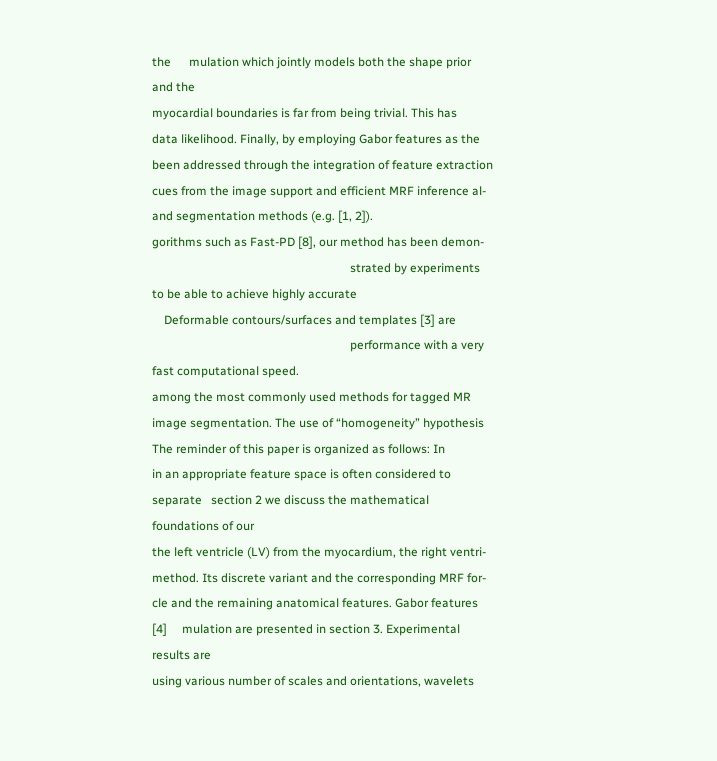the      mulation which jointly models both the shape prior and the
myocardial boundaries is far from being trivial. This has         data likelihood. Finally, by employing Gabor features as the
been addressed through the integration of feature extraction      cues from the image support and efficient MRF inference al-
and segmentation methods (e.g. [1, 2]).                           gorithms such as Fast-PD [8], our method has been demon-
                                                                  strated by experiments to be able to achieve highly accurate
    Deformable contours/surfaces and templates [3] are
                                                                  performance with a very fast computational speed.
among the most commonly used methods for tagged MR
image segmentation. The use of “homogeneity” hypothesis               The reminder of this paper is organized as follows: In
in an appropriate feature space is often considered to separate   section 2 we discuss the mathematical foundations of our
the left ventricle (LV) from the myocardium, the right ventri-    method. Its discrete variant and the corresponding MRF for-
cle and the remaining anatomical features. Gabor features [4]     mulation are presented in section 3. Experimental results are
using various number of scales and orientations, wavelets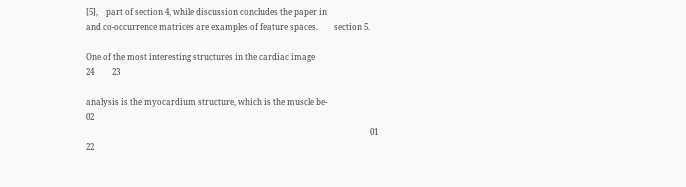[5],    part of section 4, while discussion concludes the paper in
and co-occurrence matrices are examples of feature spaces.        section 5.

One of the most interesting structures in the cardiac image                                                                                                       24         23

analysis is the myocardium structure, which is the muscle be-                                                                      02
                                                                                                                                              01                                            22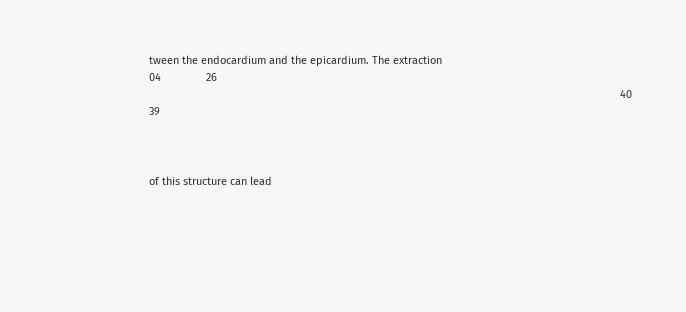tween the endocardium and the epicardium. The extraction                                                                04               26
                                                                                                                                                             40          39



of this structure can lead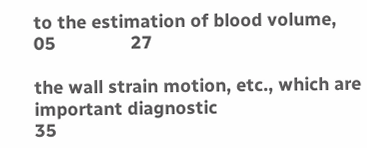to the estimation of blood volume,                                                          05               27

the wall strain motion, etc., which are important diagnostic                                                                                                                                            35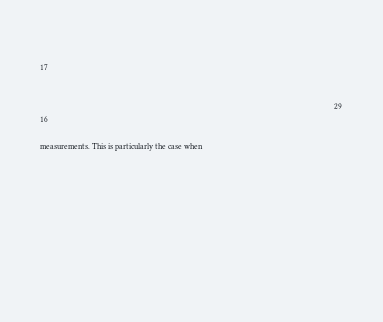17


                                                                                                                                                   29                                                                 16

measurements. This is particularly the case when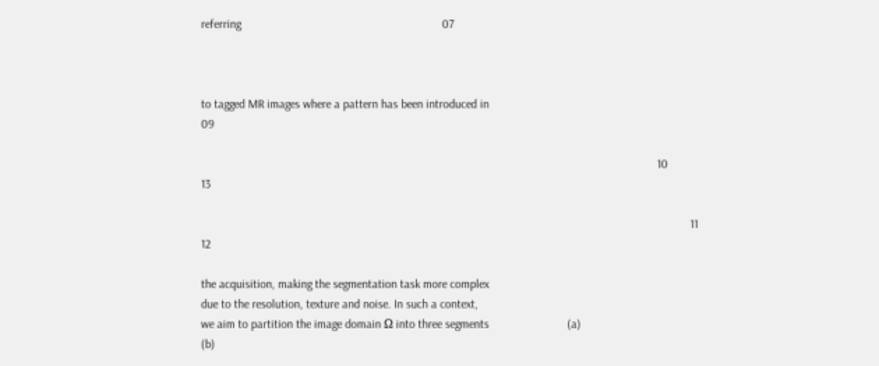referring                                                                   07



to tagged MR images where a pattern has been introduced in                                                                              09

                                                                                                                                                        10                                        13

                                                                                                                                                                   11             12

the acquisition, making the segmentation task more complex
due to the resolution, texture and noise. In such a context,
we aim to partition the image domain Ω into three segments                          (a)                                                                  (b)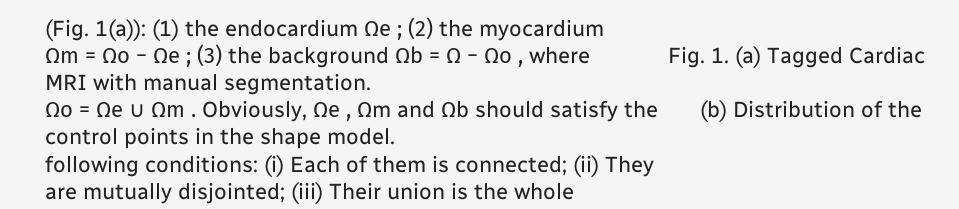(Fig. 1(a)): (1) the endocardium Ωe ; (2) the myocardium
Ωm = Ωo − Ωe ; (3) the background Ωb = Ω − Ωo , where             Fig. 1. (a) Tagged Cardiac MRI with manual segmentation.
Ωo = Ωe ∪ Ωm . Obviously, Ωe , Ωm and Ωb should satisfy the       (b) Distribution of the control points in the shape model.
following conditions: (i) Each of them is connected; (ii) They
are mutually disjointed; (iii) Their union is the whole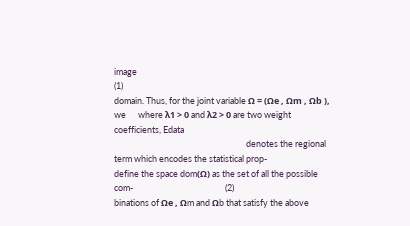image                                                                                                                                                                   (1)
domain. Thus, for the joint variable Ω = (Ωe , Ωm , Ωb ), we      where λ1 > 0 and λ2 > 0 are two weight coefficients, Edata
                                                                  denotes the regional term which encodes the statistical prop-
define the space dom(Ω) as the set of all the possible com-                                              (2)
binations of Ωe , Ωm and Ωb that satisfy the above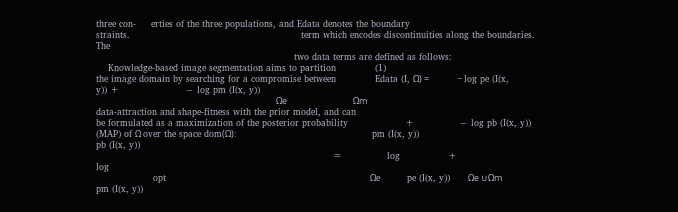three con-     erties of the three populations, and Edata denotes the boundary
straints.                                                         term which encodes discontinuities along the boundaries. The
                                                                  two data terms are defined as follows:
    Knowledge-based image segmentation aims to partition             (1)
the image domain by searching for a compromise between             Edata (I, Ω) =              − log pe (I(x, y)) +                      − log pm (I(x, y))
                                                                                          Ωe                                 Ωm
data-attraction and shape-fitness with the prior model, and can
be formulated as a maximization of the posterior probability                   +               − log pb (I(x, y))
(MAP) of Ω over the space dom(Ω):                                                                    pm (I(x, y))                                                                 pb (I(x, y))
                                                                               =               log                +                                           log
                   opt                                                                    Ωe         pe (I(x, y))      Ωe ∪Ωm                                                     pm (I(x, y))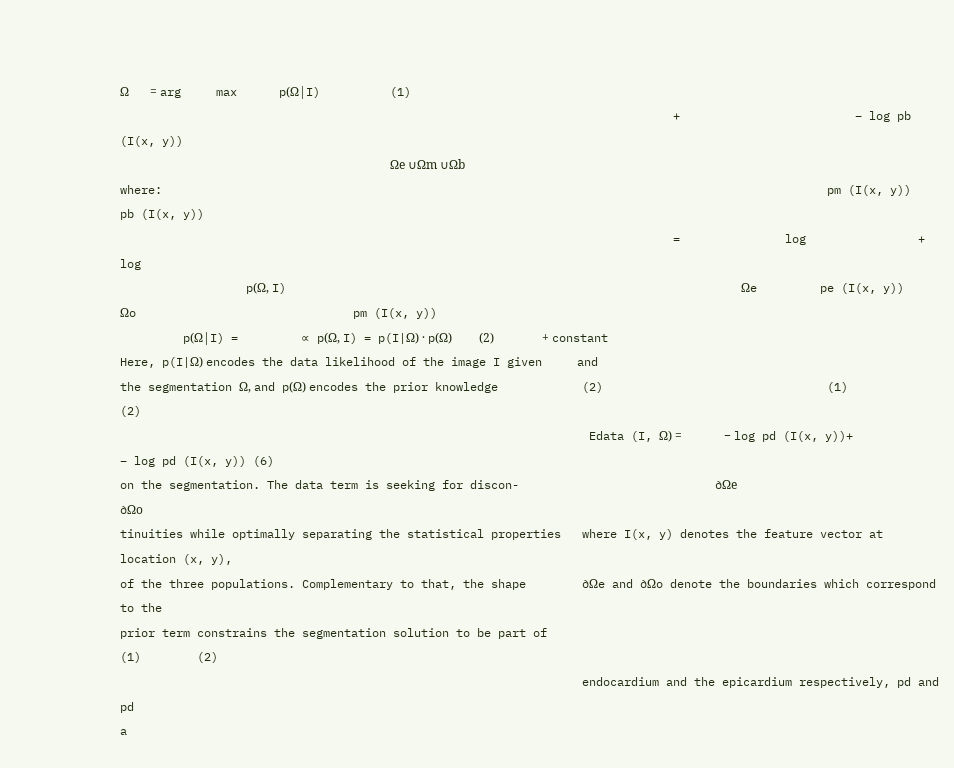Ω       = arg     max      p(Ω|I)          (1)
                                                                               +                         − log pb (I(x, y))
                                                                                          Ωe ∪Ωm ∪Ωb
where:                                                                                               pm (I(x, y))                                       pb (I(x, y))
                                                                               =               log                +                log
                  p(Ω, I)                                                                 Ωe         pe (I(x, y))      Ωo                               pm (I(x, y))
         p(Ω|I) =         ∝ p(Ω, I) = p(I|Ω) · p(Ω)         (2)                + constant
Here, p(I|Ω) encodes the data likelihood of the image I given     and
the segmentation Ω, and p(Ω) encodes the prior knowledge            (2)                                (1)                                                               (2)
                                                                   Edata (I, Ω) =              − log pd (I(x, y))+                  − log pd (I(x, y)) (6)
on the segmentation. The data term is seeking for discon-                            ∂Ωe                              ∂Ωo
tinuities while optimally separating the statistical properties   where I(x, y) denotes the feature vector at location (x, y),
of the three populations. Complementary to that, the shape        ∂Ωe and ∂Ωo denote the boundaries which correspond to the
prior term constrains the segmentation solution to be part of                                                         (1)        (2)
                                                                  endocardium and the epicardium respectively, pd and pd
a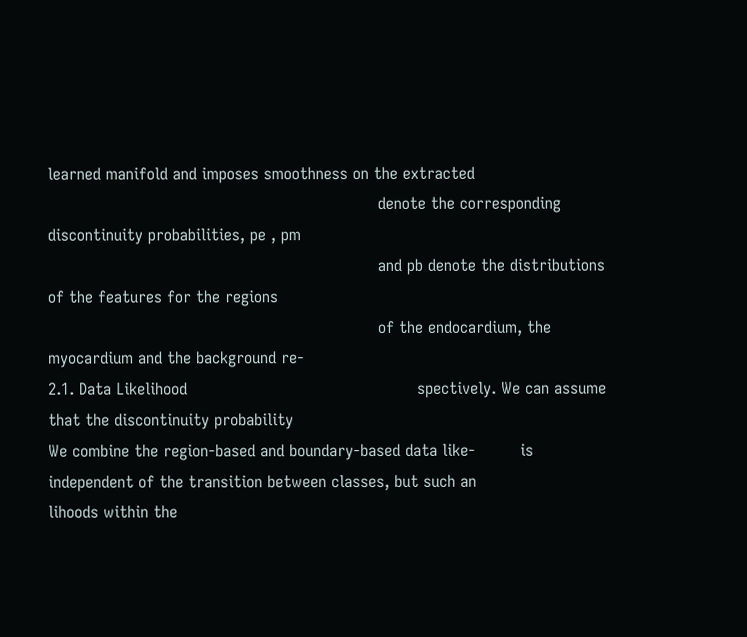learned manifold and imposes smoothness on the extracted
                                                                  denote the corresponding discontinuity probabilities, pe , pm
                                                                  and pb denote the distributions of the features for the regions
                                                                  of the endocardium, the myocardium and the background re-
2.1. Data Likelihood                                              spectively. We can assume that the discontinuity probability
We combine the region-based and boundary-based data like-         is independent of the transition between classes, but such an
lihoods within the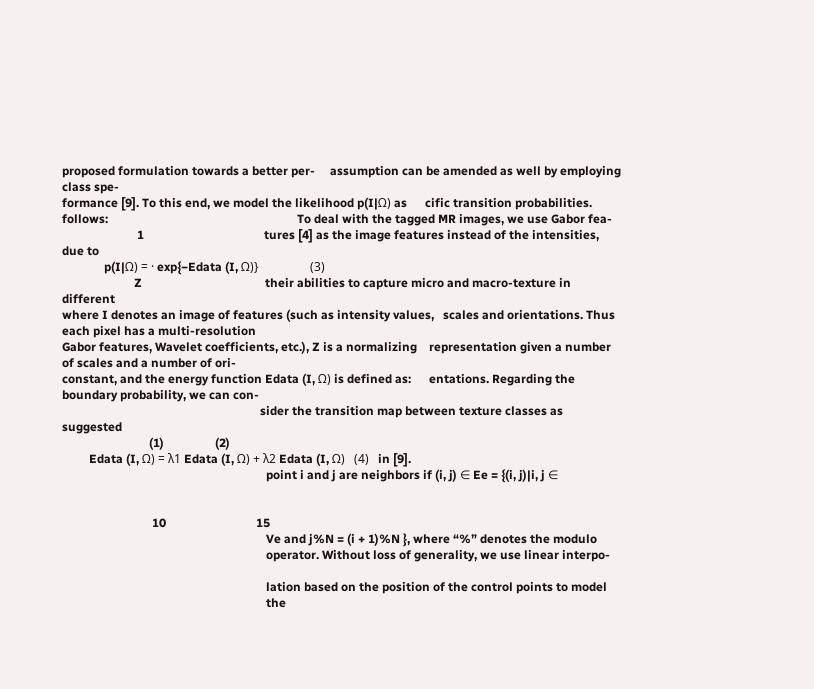proposed formulation towards a better per-     assumption can be amended as well by employing class spe-
formance [9]. To this end, we model the likelihood p(I|Ω) as      cific transition probabilities.
follows:                                                               To deal with the tagged MR images, we use Gabor fea-
                         1                                        tures [4] as the image features instead of the intensities, due to
              p(I|Ω) = · exp{−Edata (I, Ω)}                 (3)
                        Z                                         their abilities to capture micro and macro-texture in different
where I denotes an image of features (such as intensity values,   scales and orientations. Thus each pixel has a multi-resolution
Gabor features, Wavelet coefficients, etc.), Z is a normalizing    representation given a number of scales and a number of ori-
constant, and the energy function Edata (I, Ω) is defined as:      entations. Regarding the boundary probability, we can con-
                                                                  sider the transition map between texture classes as suggested
                             (1)                 (2)
         Edata (I, Ω) = λ1 Edata (I, Ω) + λ2 Edata (I, Ω)   (4)   in [9].
                                                                    point i and j are neighbors if (i, j) ∈ Ee = {(i, j)|i, j ∈


                              10                              15
                                                                    Ve and j%N = (i + 1)%N }, where “%” denotes the modulo
                                                                    operator. Without loss of generality, we use linear interpo-

                                                                    lation based on the position of the control points to model
                                                                    the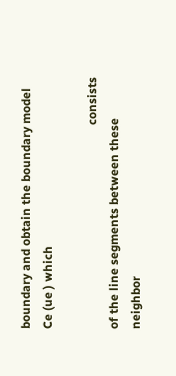boundary and obtain the boundary model Ce (ue ) which

                                                                    consists of the line segments between these neighbor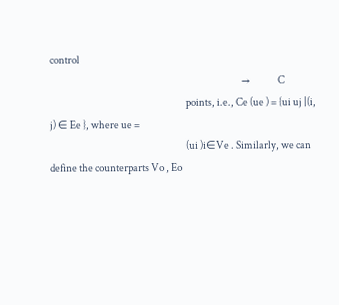control
                                                                                                →              C
                                                                    points, i.e., Ce (ue ) = {ui uj |(i, j) ∈ Ee }, where ue =
                                                                    (ui )i∈Ve . Similarly, we can define the counterparts Vo , Eo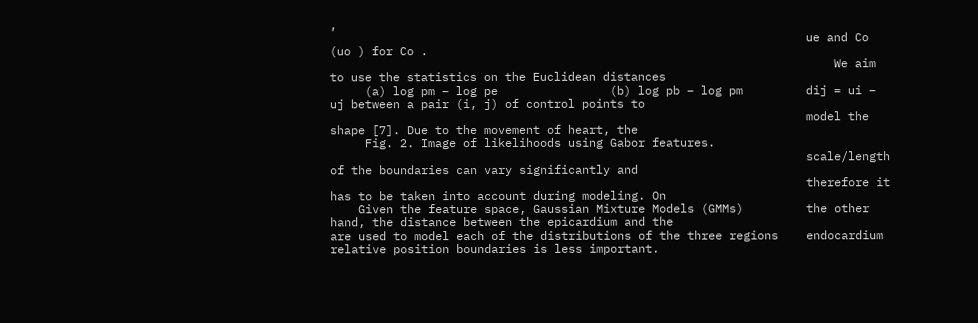,
                                                                    ue and Co (uo ) for Co .
                                                                        We aim to use the statistics on the Euclidean distances
     (a) log pm − log pe                (b) log pb − log pm         dij = ui − uj between a pair (i, j) of control points to
                                                                    model the shape [7]. Due to the movement of heart, the
     Fig. 2. Image of likelihoods using Gabor features.
                                                                    scale/length of the boundaries can vary significantly and
                                                                    therefore it has to be taken into account during modeling. On
    Given the feature space, Gaussian Mixture Models (GMMs)         the other hand, the distance between the epicardium and the
are used to model each of the distributions of the three regions    endocardium relative position boundaries is less important.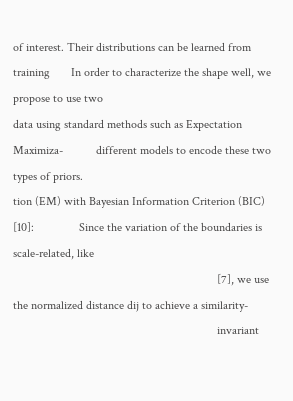of interest. Their distributions can be learned from training       In order to characterize the shape well, we propose to use two
data using standard methods such as Expectation Maximiza-           different models to encode these two types of priors.
tion (EM) with Bayesian Information Criterion (BIC) [10]:               Since the variation of the boundaries is scale-related, like
                                                                    [7], we use the normalized distance dij to achieve a similarity-
                                                                    invariant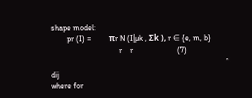shape model:
        pr (I) =         πr N (I|µk , Σk ), r ∈ {e, m, b}
                                  r    r                      (7)
                                                                                       ˆ              dij
where for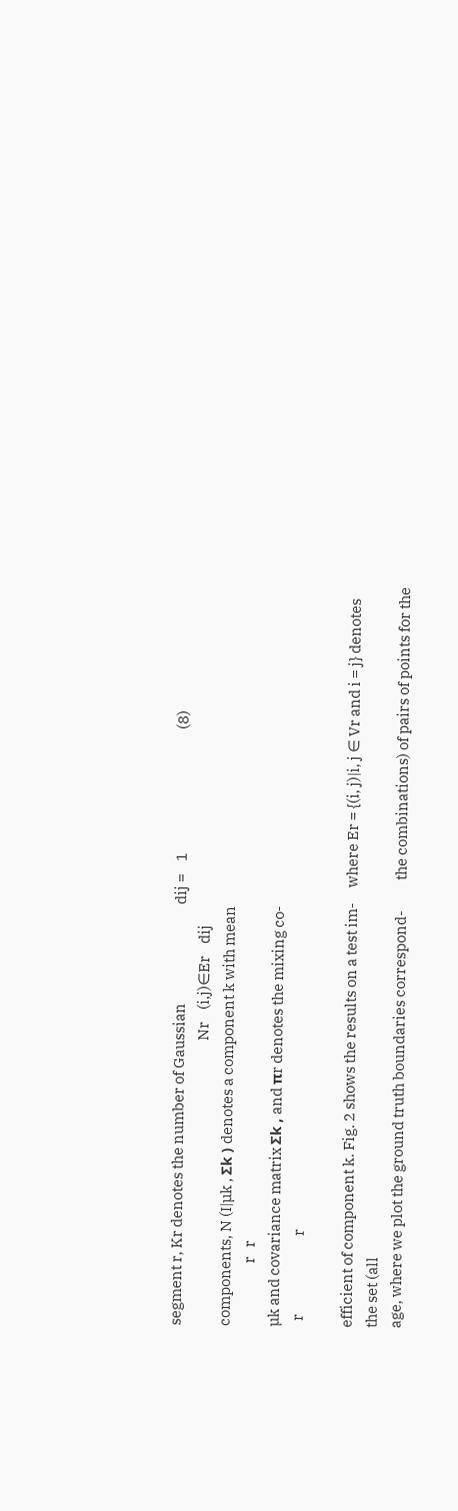segment r, Kr denotes the number of Gaussian                                 dij =    1                                         (8)
                                                                                               Nr    (i,j)∈Er    dij
components, N (I|µk , Σk ) denotes a component k with mean
                     r   r
µk and covariance matrix Σk , and πr denotes the mixing co-
  r                          r

efficient of component k. Fig. 2 shows the results on a test im-     where Er = {(i, j)|i, j ∈ Vr and i = j} denotes the set (all
age, where we plot the ground truth boundaries correspond-          the combinations) of pairs of points for the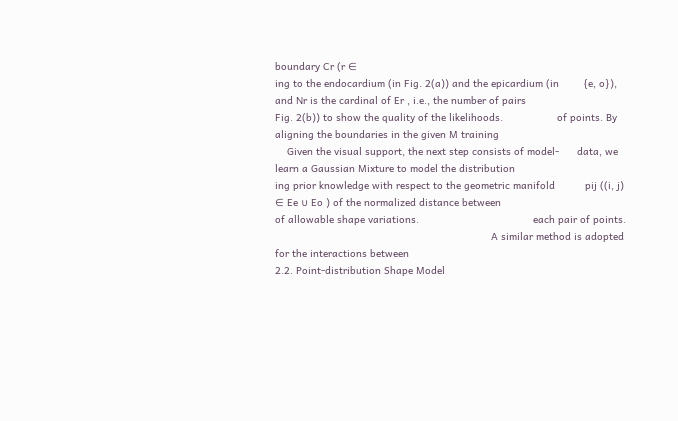boundary Cr (r ∈
ing to the endocardium (in Fig. 2(a)) and the epicardium (in        {e, o}), and Nr is the cardinal of Er , i.e., the number of pairs
Fig. 2(b)) to show the quality of the likelihoods.                  of points. By aligning the boundaries in the given M training
    Given the visual support, the next step consists of model-      data, we learn a Gaussian Mixture to model the distribution
ing prior knowledge with respect to the geometric manifold          pij ((i, j) ∈ Ee ∪ Eo ) of the normalized distance between
of allowable shape variations.                                      each pair of points.
                                                                        A similar method is adopted for the interactions between
2.2. Point-distribution Shape Model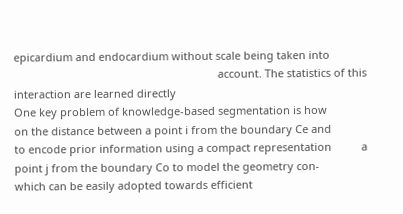epicardium and endocardium without scale being taken into
                                                                    account. The statistics of this interaction are learned directly
One key problem of knowledge-based segmentation is how              on the distance between a point i from the boundary Ce and
to encode prior information using a compact representation          a point j from the boundary Co to model the geometry con-
which can be easily adopted towards efficient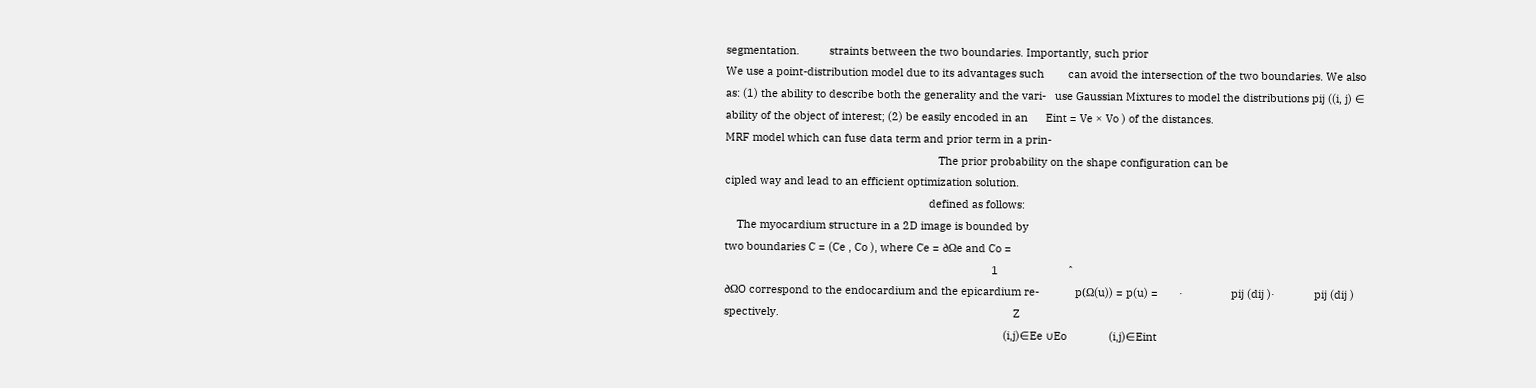segmentation.          straints between the two boundaries. Importantly, such prior
We use a point-distribution model due to its advantages such        can avoid the intersection of the two boundaries. We also
as: (1) the ability to describe both the generality and the vari-   use Gaussian Mixtures to model the distributions pij ((i, j) ∈
ability of the object of interest; (2) be easily encoded in an      Eint = Ve × Vo ) of the distances.
MRF model which can fuse data term and prior term in a prin-
                                                                       The prior probability on the shape configuration can be
cipled way and lead to an efficient optimization solution.
                                                                    defined as follows:
    The myocardium structure in a 2D image is bounded by
two boundaries C = (Ce , Co ), where Ce = ∂Ωe and Co =
                                                                                         1                       ˆ
∂ΩO correspond to the endocardium and the epicardium re-            p(Ω(u)) = p(u) =       ·                pij (dij )·             pij (dij )
spectively.                                                                              Z
                                                                                             (i,j)∈Ee ∪Eo              (i,j)∈Eint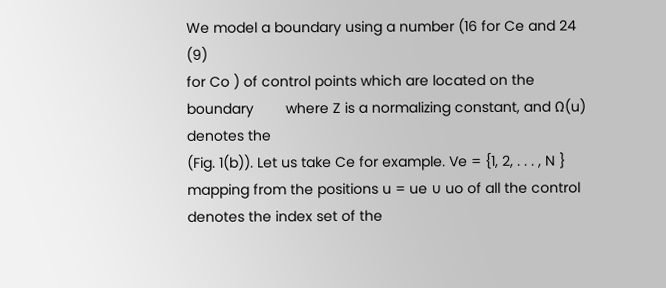We model a boundary using a number (16 for Ce and 24                                                                       (9)
for Co ) of control points which are located on the boundary        where Z is a normalizing constant, and Ω(u) denotes the
(Fig. 1(b)). Let us take Ce for example. Ve = {1, 2, . . . , N }    mapping from the positions u = ue ∪ uo of all the control
denotes the index set of the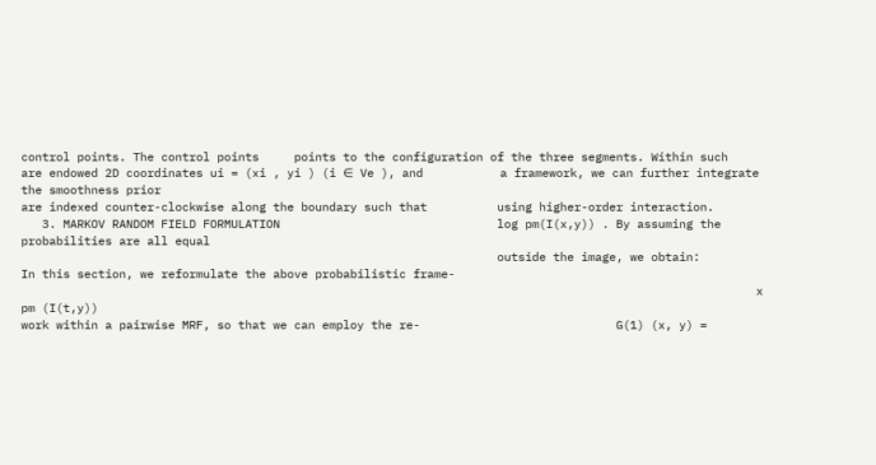control points. The control points     points to the configuration of the three segments. Within such
are endowed 2D coordinates ui = (xi , yi ) (i ∈ Ve ), and           a framework, we can further integrate the smoothness prior
are indexed counter-clockwise along the boundary such that          using higher-order interaction.
   3. MARKOV RANDOM FIELD FORMULATION                               log pm(I(x,y)) . By assuming the probabilities are all equal
                                                                    outside the image, we obtain:
In this section, we reformulate the above probabilistic frame-
                                                                                                         x         pm (I(t,y))
work within a pairwise MRF, so that we can employ the re-                            G(1) (x, y) =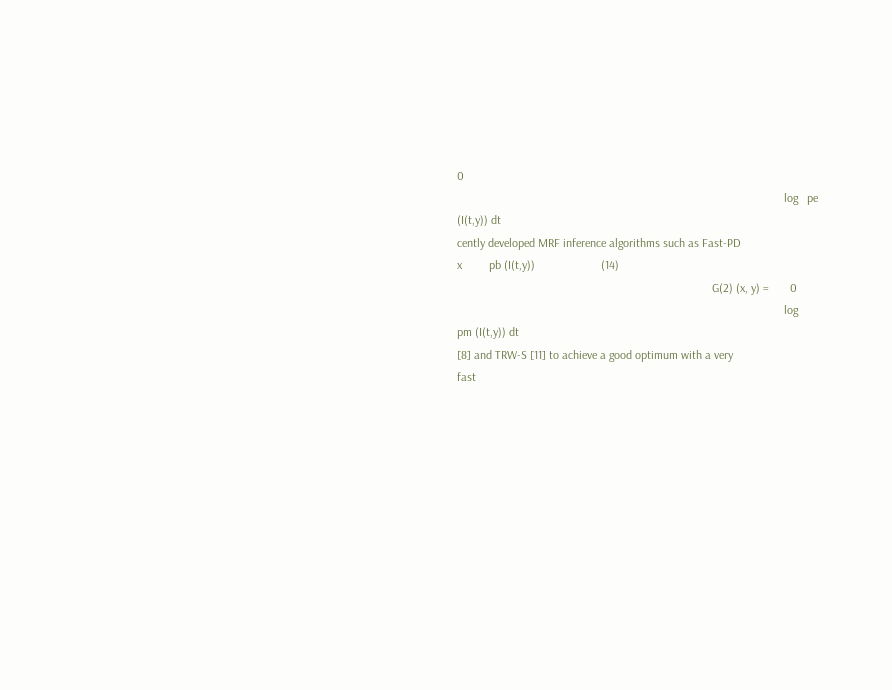0
                                                                                                             log   pe (I(t,y)) dt
cently developed MRF inference algorithms such as Fast-PD                                                x         pb (I(t,y))                      (14)
                                                                                     G(2) (x, y) =       0
                                                                                                             log   pm (I(t,y)) dt
[8] and TRW-S [11] to achieve a good optimum with a very
fast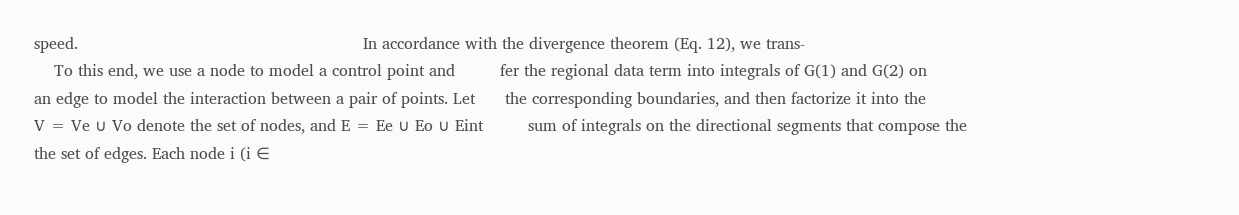speed.                                                         In accordance with the divergence theorem (Eq. 12), we trans-
    To this end, we use a node to model a control point and         fer the regional data term into integrals of G(1) and G(2) on
an edge to model the interaction between a pair of points. Let      the corresponding boundaries, and then factorize it into the
V = Ve ∪ Vo denote the set of nodes, and E = Ee ∪ Eo ∪ Eint         sum of integrals on the directional segments that compose the
the set of edges. Each node i (i ∈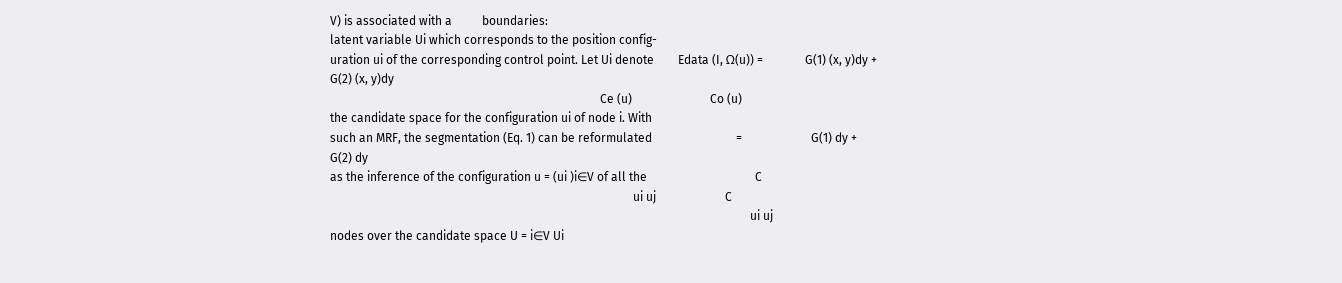V) is associated with a          boundaries:
latent variable Ui which corresponds to the position config-
uration ui of the corresponding control point. Let Ui denote        Edata (I, Ω(u)) =              G(1) (x, y)dy +                   G(2) (x, y)dy
                                                                                          Ce (u)                          Co (u)
the candidate space for the configuration ui of node i. With
such an MRF, the segmentation (Eq. 1) can be reformulated                            =                       G(1) dy +                              G(2) dy
as the inference of the configuration u = (ui )i∈V of all the                                    C
                                                                                                     ui uj                       C
                                                                                                                                            ui uj
nodes over the candidate space U = i∈V Ui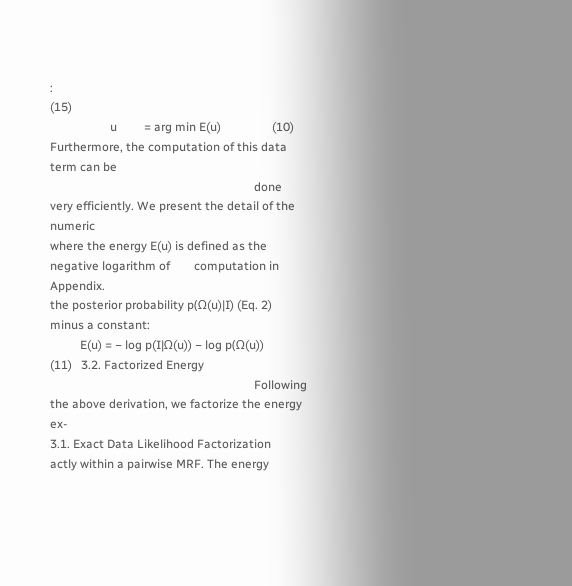:                                                                                                         (15)
                    u         = arg min E(u)                 (10)      Furthermore, the computation of this data term can be
                                                                    done very efficiently. We present the detail of the numeric
where the energy E(u) is defined as the negative logarithm of        computation in Appendix.
the posterior probability p(Ω(u)|I) (Eq. 2) minus a constant:
          E(u) = − log p(I|Ω(u)) − log p(Ω(u))               (11)   3.2. Factorized Energy
                                                                    Following the above derivation, we factorize the energy ex-
3.1. Exact Data Likelihood Factorization                            actly within a pairwise MRF. The energy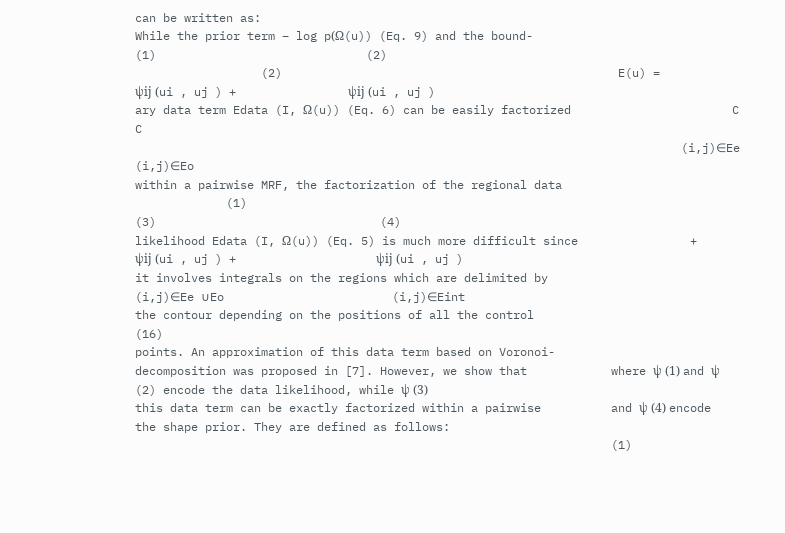can be written as:
While the prior term − log p(Ω(u)) (Eq. 9) and the bound-                                 (1)                              (2)
                  (2)                                                E(u) =              ψij (ui , uj ) +                ψij (ui , uj )
ary data term Edata (I, Ω(u)) (Eq. 6) can be easily factorized                       C                              C
                                                                              (i,j)∈Ee                       (i,j)∈Eo
within a pairwise MRF, the factorization of the regional data
             (1)                                                                                   (3)                                (4)
likelihood Edata (I, Ω(u)) (Eq. 5) is much more difficult since                +                  ψij (ui , uj ) +                    ψij (ui , uj )
it involves integrals on the regions which are delimited by                       (i,j)∈Ee ∪Eo                        (i,j)∈Eint
the contour depending on the positions of all the control                                                                                           (16)
points. An approximation of this data term based on Voronoi-
decomposition was proposed in [7]. However, we show that            where ψ (1) and ψ (2) encode the data likelihood, while ψ (3)
this data term can be exactly factorized within a pairwise          and ψ (4) encode the shape prior. They are defined as follows:
                                                                    (1)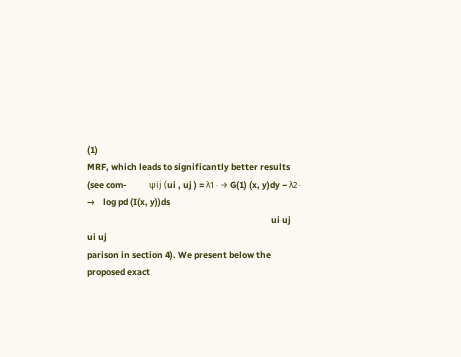(1)
MRF, which leads to significantly better results (see com-           ψij (ui , uj ) = λ1 · → G(1) (x, y)dy − λ2 ·               →    log pd (I(x, y))ds
                                                                                            ui uj                          ui uj
parison in section 4). We present below the proposed exact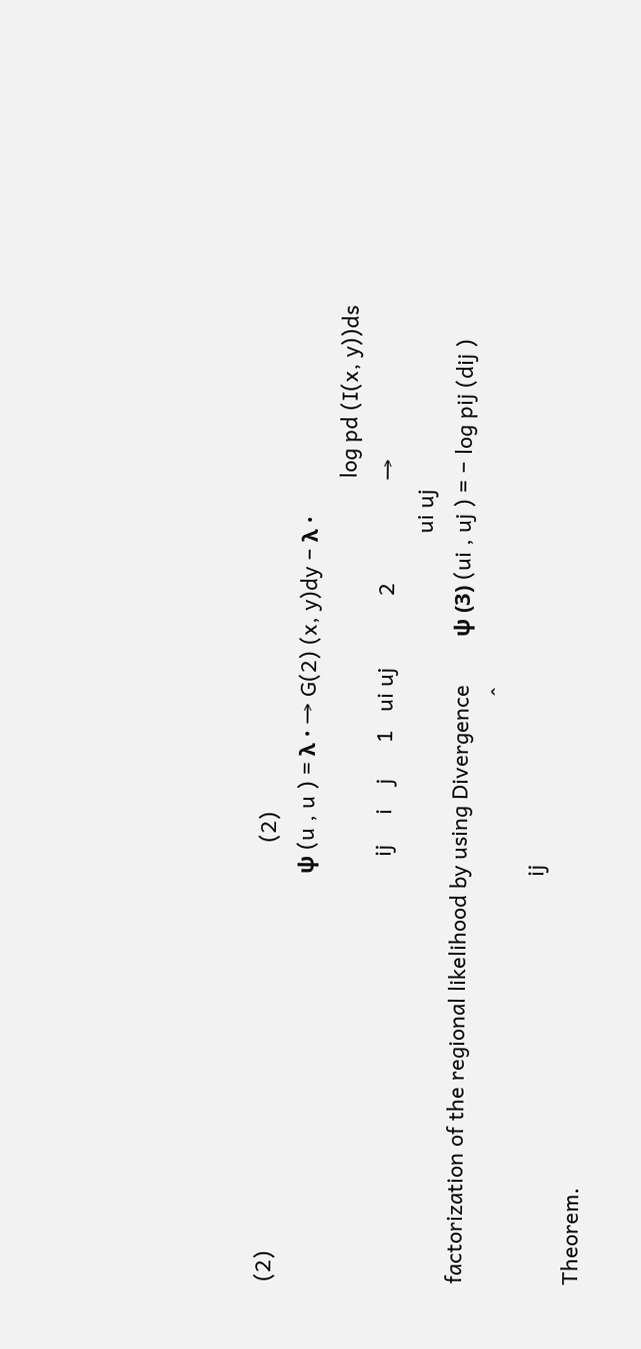(2)                                                                    (2)
                                                                    ψ (u , u ) = λ · → G(2) (x, y)dy − λ ·
                                                                                                                                      log pd (I(x, y))ds
                                                                       ij     i    j      1   ui uj            2                 →
                                                                                                                             ui uj
factorization of the regional likelihood by using Divergence        ψ (3) (ui , uj ) = − log pij (dij )
                                                                                                  ˆ
                                                                    ij
Theorem.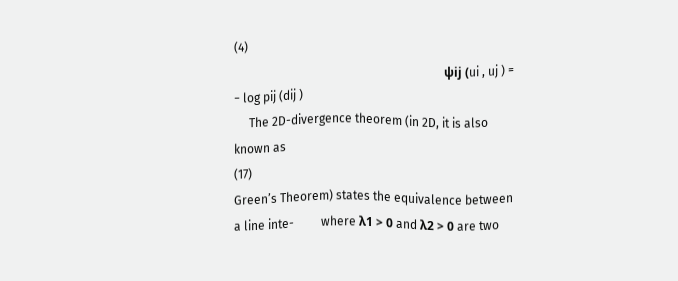(4)
                                                                      ψij (ui , uj ) = − log pij (dij )
     The 2D-divergence theorem (in 2D, it is also known as                                                                                          (17)
Green’s Theorem) states the equivalence between a line inte-         where λ1 > 0 and λ2 > 0 are two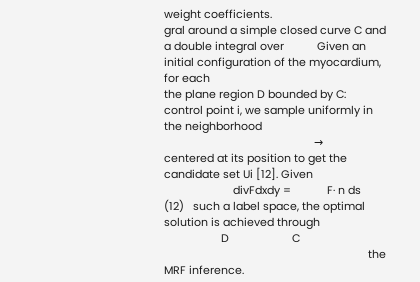weight coefficients.
gral around a simple closed curve C and a double integral over           Given an initial configuration of the myocardium, for each
the plane region D bounded by C:                                    control point i, we sample uniformly in the neighborhood
                                                  →                 centered at its position to get the candidate set Ui [12]. Given
                       divFdxdy =            F· n ds         (12)   such a label space, the optimal solution is achieved through
                   D                     C
                                                                    the MRF inference.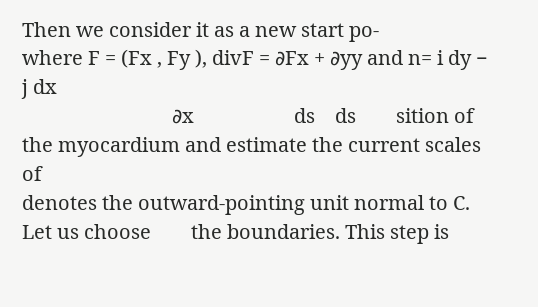Then we consider it as a new start po-
where F = (Fx , Fy ), divF = ∂Fx + ∂yy and n= i dy − j dx
                              ∂x                    ds    ds        sition of the myocardium and estimate the current scales of
denotes the outward-pointing unit normal to C. Let us choose        the boundaries. This step is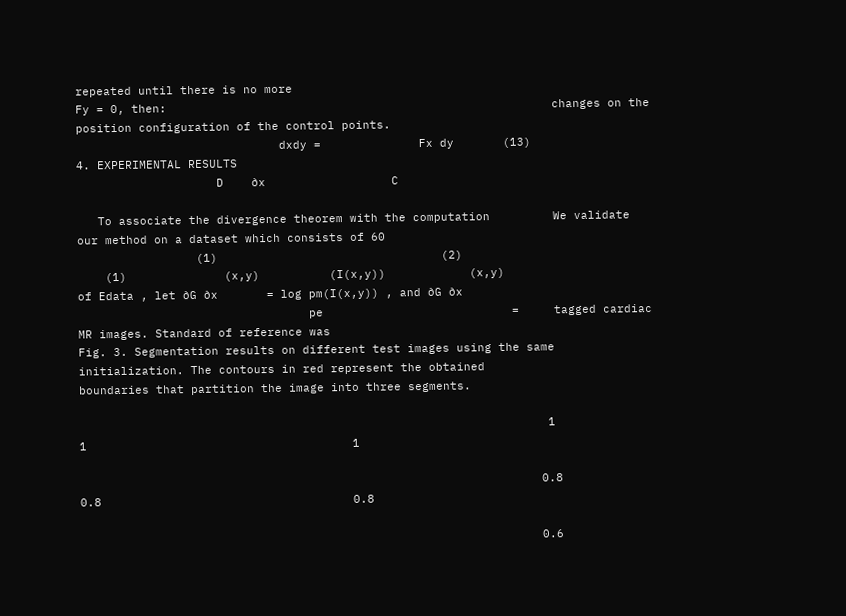repeated until there is no more
Fy = 0, then:                                                       changes on the position configuration of the control points.
                             dxdy =              Fx dy       (13)                 4. EXPERIMENTAL RESULTS
                    D    ∂x                  C

   To associate the divergence theorem with the computation         We validate our method on a dataset which consists of 60
                 (1)                                (2)
    (1)              (x,y)          (I(x,y))            (x,y)
of Edata , let ∂G ∂x       = log pm(I(x,y)) , and ∂G ∂x
                                 pe                           =     tagged cardiac MR images. Standard of reference was
Fig. 3. Segmentation results on different test images using the same initialization. The contours in red represent the obtained
boundaries that partition the image into three segments.

                                                                   1                                      1                                      1

                                                                  0.8                                    0.8                                    0.8

                                                                  0.6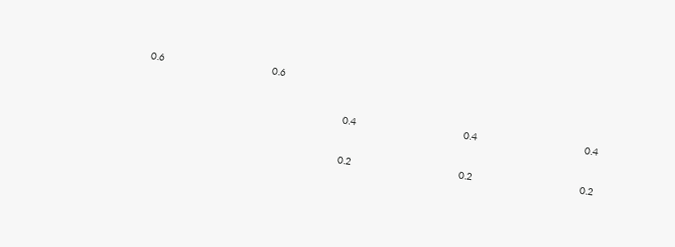0.6                                    0.6

                                                                  0.4                                    0.4                                    0.4

                                                                  0.2                                    0.2                                    0.2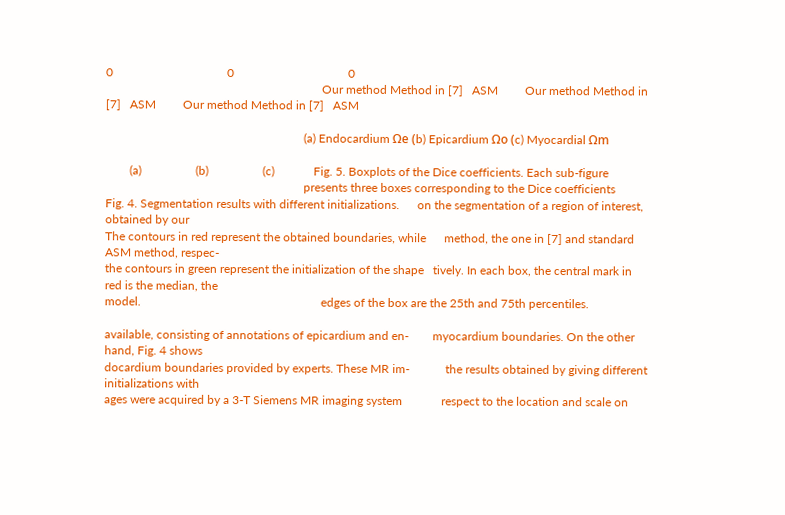0                                      0                                      0
                                                                        Our method Method in [7]   ASM         Our method Method in [7]   ASM         Our method Method in [7]   ASM

                                                                  (a) Endocardium Ωe (b) Epicardium Ωo (c) Myocardial Ωm

        (a)                  (b)                  (c)             Fig. 5. Boxplots of the Dice coefficients. Each sub-figure
                                                                  presents three boxes corresponding to the Dice coefficients
Fig. 4. Segmentation results with different initializations.      on the segmentation of a region of interest, obtained by our
The contours in red represent the obtained boundaries, while      method, the one in [7] and standard ASM method, respec-
the contours in green represent the initialization of the shape   tively. In each box, the central mark in red is the median, the
model.                                                            edges of the box are the 25th and 75th percentiles.

available, consisting of annotations of epicardium and en-        myocardium boundaries. On the other hand, Fig. 4 shows
docardium boundaries provided by experts. These MR im-            the results obtained by giving different initializations with
ages were acquired by a 3-T Siemens MR imaging system             respect to the location and scale on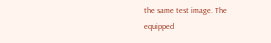the same test image. The
equipped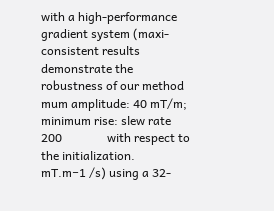with a high-performance gradient system (maxi-           consistent results demonstrate the robustness of our method
mum amplitude: 40 mT/m; minimum rise: slew rate 200               with respect to the initialization.
mT.m−1 /s) using a 32-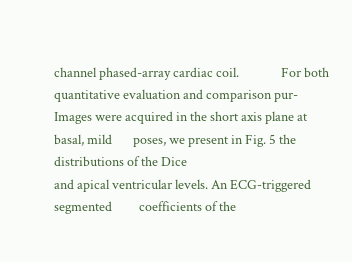channel phased-array cardiac coil.              For both quantitative evaluation and comparison pur-
Images were acquired in the short axis plane at basal, mild       poses, we present in Fig. 5 the distributions of the Dice
and apical ventricular levels. An ECG-triggered segmented         coefficients of the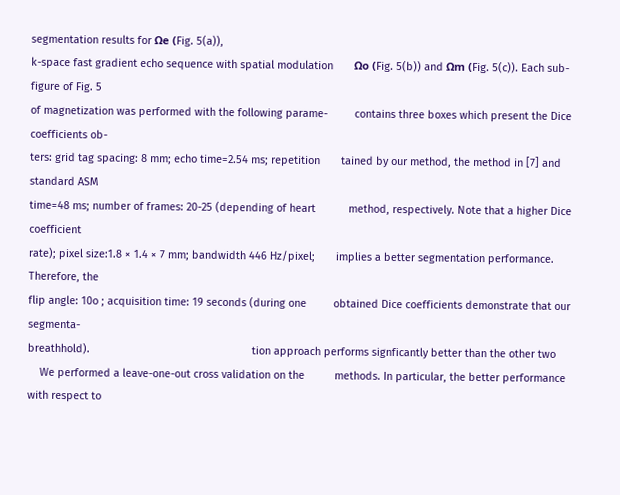segmentation results for Ωe (Fig. 5(a)),
k-space fast gradient echo sequence with spatial modulation       Ωo (Fig. 5(b)) and Ωm (Fig. 5(c)). Each sub-figure of Fig. 5
of magnetization was performed with the following parame-         contains three boxes which present the Dice coefficients ob-
ters: grid tag spacing: 8 mm; echo time=2.54 ms; repetition       tained by our method, the method in [7] and standard ASM
time=48 ms; number of frames: 20-25 (depending of heart           method, respectively. Note that a higher Dice coefficient
rate); pixel size:1.8 × 1.4 × 7 mm; bandwidth 446 Hz/pixel;       implies a better segmentation performance. Therefore, the
flip angle: 10o ; acquisition time: 19 seconds (during one         obtained Dice coefficients demonstrate that our segmenta-
breathhold).                                                      tion approach performs signficantly better than the other two
    We performed a leave-one-out cross validation on the          methods. In particular, the better performance with respect to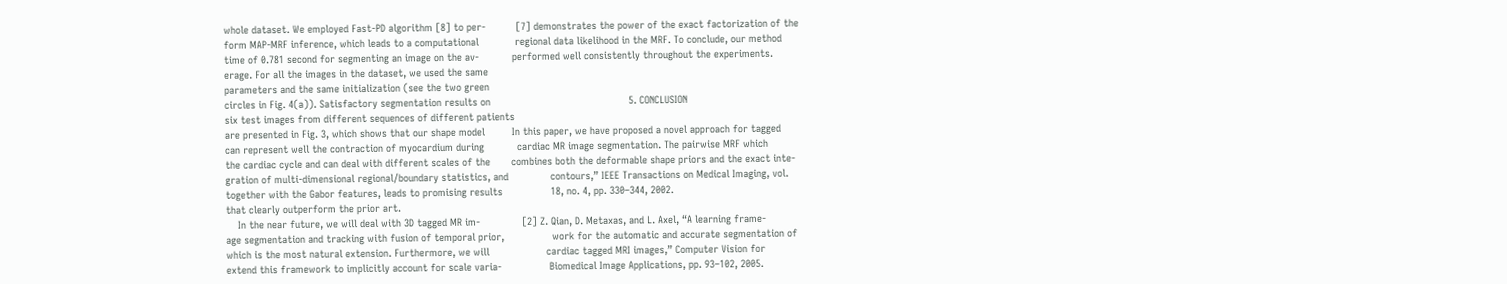whole dataset. We employed Fast-PD algorithm [8] to per-          [7] demonstrates the power of the exact factorization of the
form MAP-MRF inference, which leads to a computational            regional data likelihood in the MRF. To conclude, our method
time of 0.781 second for segmenting an image on the av-           performed well consistently throughout the experiments.
erage. For all the images in the dataset, we used the same
parameters and the same initialization (see the two green
circles in Fig. 4(a)). Satisfactory segmentation results on                                              5. CONCLUSION
six test images from different sequences of different patients
are presented in Fig. 3, which shows that our shape model         In this paper, we have proposed a novel approach for tagged
can represent well the contraction of myocardium during           cardiac MR image segmentation. The pairwise MRF which
the cardiac cycle and can deal with different scales of the       combines both the deformable shape priors and the exact inte-
gration of multi-dimensional regional/boundary statistics, and              contours,” IEEE Transactions on Medical Imaging, vol.
together with the Gabor features, leads to promising results                18, no. 4, pp. 330–344, 2002.
that clearly outperform the prior art.
    In the near future, we will deal with 3D tagged MR im-              [2] Z. Qian, D. Metaxas, and L. Axel, “A learning frame-
age segmentation and tracking with fusion of temporal prior,                work for the automatic and accurate segmentation of
which is the most natural extension. Furthermore, we will                   cardiac tagged MRI images,” Computer Vision for
extend this framework to implicitly account for scale varia-                Biomedical Image Applications, pp. 93–102, 2005.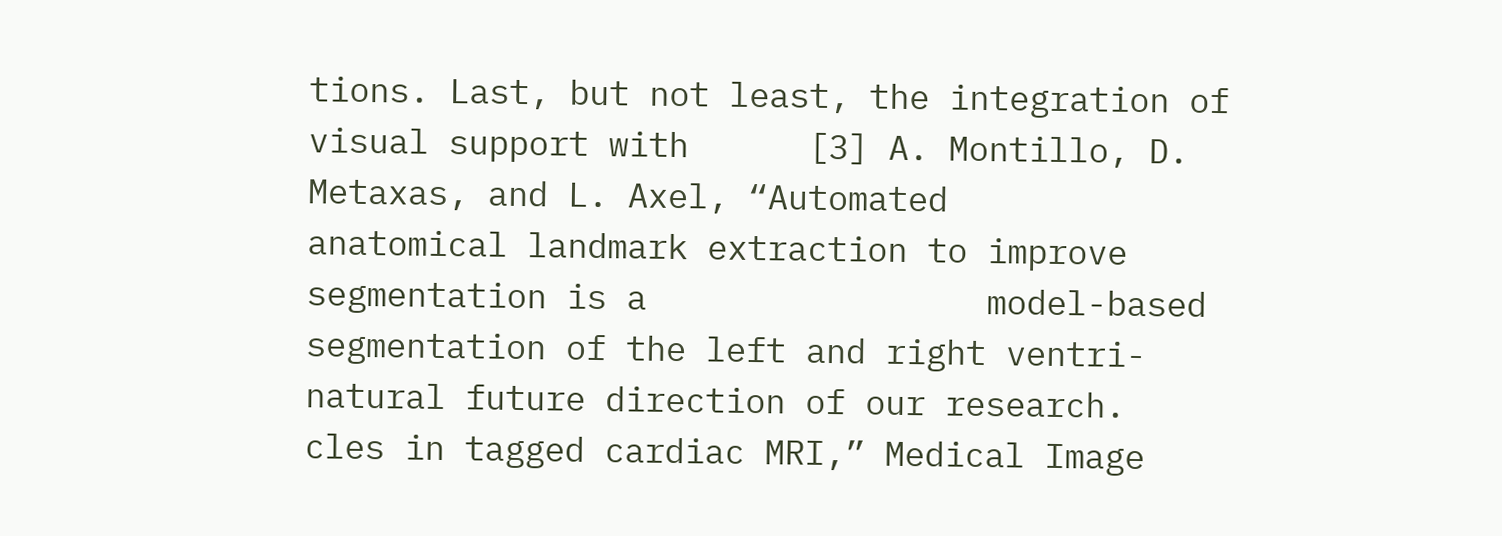tions. Last, but not least, the integration of visual support with      [3] A. Montillo, D. Metaxas, and L. Axel, “Automated
anatomical landmark extraction to improve segmentation is a                 model-based segmentation of the left and right ventri-
natural future direction of our research.                                   cles in tagged cardiac MRI,” Medical Image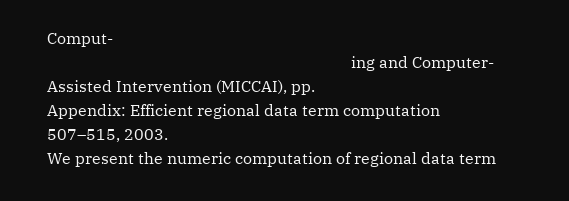Comput-
                                                                            ing and Computer-Assisted Intervention (MICCAI), pp.
Appendix: Efficient regional data term computation                           507–515, 2003.
We present the numeric computation of regional data term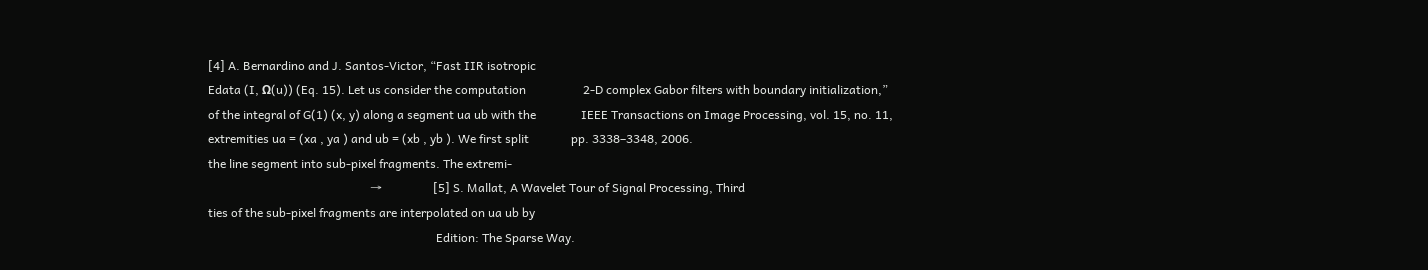[4] A. Bernardino and J. Santos-Victor, “Fast IIR isotropic
Edata (I, Ω(u)) (Eq. 15). Let us consider the computation                   2-D complex Gabor filters with boundary initialization,”
of the integral of G(1) (x, y) along a segment ua ub with the               IEEE Transactions on Image Processing, vol. 15, no. 11,
extremities ua = (xa , ya ) and ub = (xb , yb ). We first split              pp. 3338–3348, 2006.
the line segment into sub-pixel fragments. The extremi-
                                                      →                 [5] S. Mallat, A Wavelet Tour of Signal Processing, Third
ties of the sub-pixel fragments are interpolated on ua ub by
                                                                            Edition: The Sparse Way.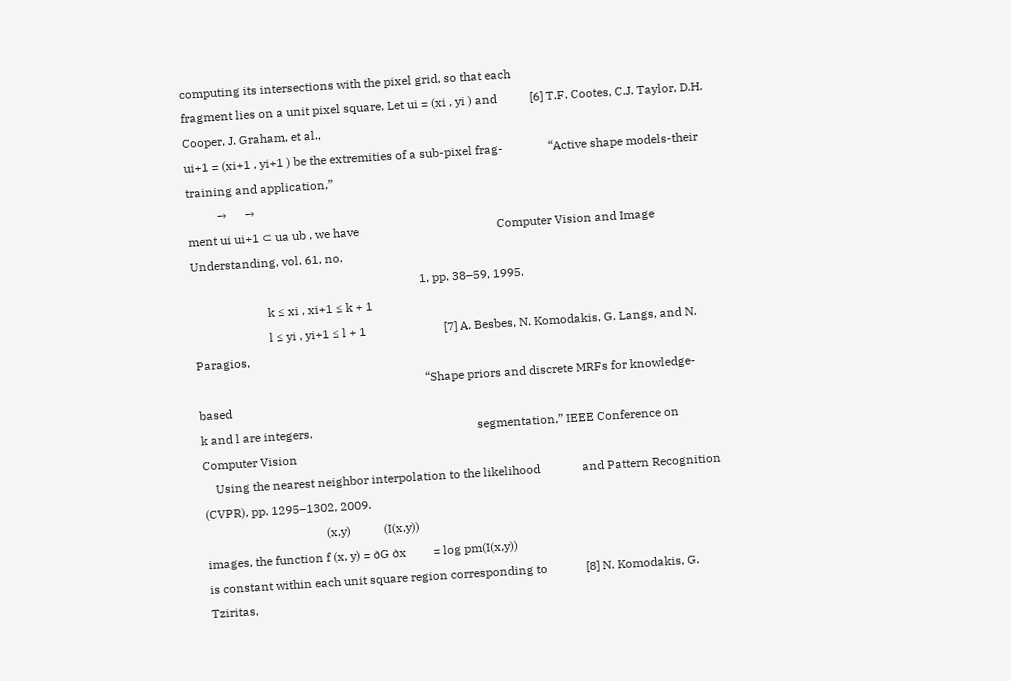computing its intersections with the pixel grid, so that each
fragment lies on a unit pixel square. Let ui = (xi , yi ) and           [6] T.F. Cootes, C.J. Taylor, D.H. Cooper, J. Graham, et al.,
ui+1 = (xi+1 , yi+1 ) be the extremities of a sub-pixel frag-               “Active shape models-their training and application,”
          →      →
ment ui ui+1 ⊂ ua ub , we have                                              Computer Vision and Image Understanding, vol. 61, no.
                                                                            1, pp. 38–59, 1995.
                         k ≤ xi , xi+1 ≤ k + 1
                         l ≤ yi , yi+1 ≤ l + 1                          [7] A. Besbes, N. Komodakis, G. Langs, and N. Paragios,
                                                                            “Shape priors and discrete MRFs for knowledge-based
k and l are integers.                                                       segmentation,” IEEE Conference on Computer Vision
    Using the nearest neighbor interpolation to the likelihood              and Pattern Recognition (CVPR), pp. 1295–1302, 2009.
                                        (x,y)           (I(x,y))
images, the function f (x, y) = ∂G ∂x         = log pm(I(x,y))
is constant within each unit square region corresponding to             [8] N. Komodakis, G. Tziritas,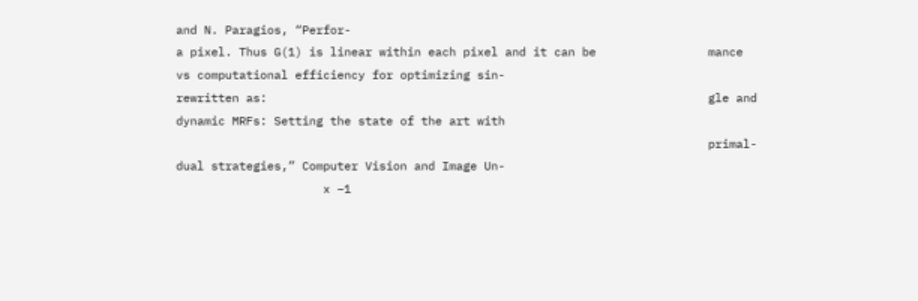and N. Paragios, “Perfor-
a pixel. Thus G(1) is linear within each pixel and it can be                mance vs computational efficiency for optimizing sin-
rewritten as:                                                               gle and dynamic MRFs: Setting the state of the art with
                                                                            primal-dual strategies,” Computer Vision and Image Un-
                     x −1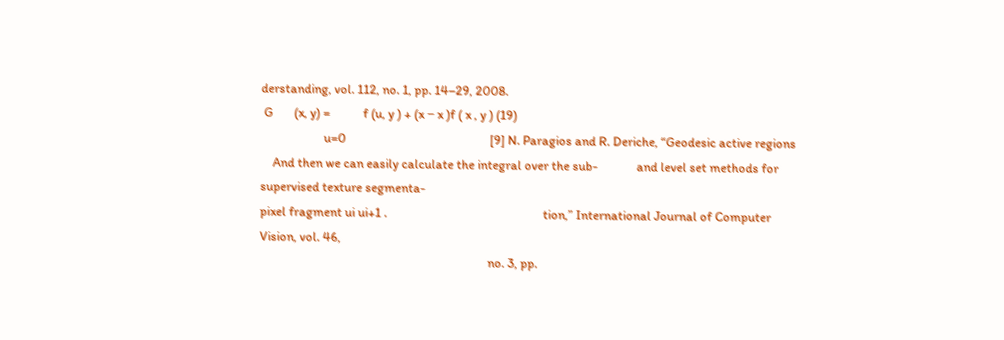derstanding, vol. 112, no. 1, pp. 14–29, 2008.
 G       (x, y) =           f (u, y ) + (x − x )f ( x , y ) (19)
                     u=0                                                [9] N. Paragios and R. Deriche, “Geodesic active regions
    And then we can easily calculate the integral over the sub-             and level set methods for supervised texture segmenta-
pixel fragment ui ui+1 .                                                    tion,” International Journal of Computer Vision, vol. 46,
                                                                            no. 3, pp.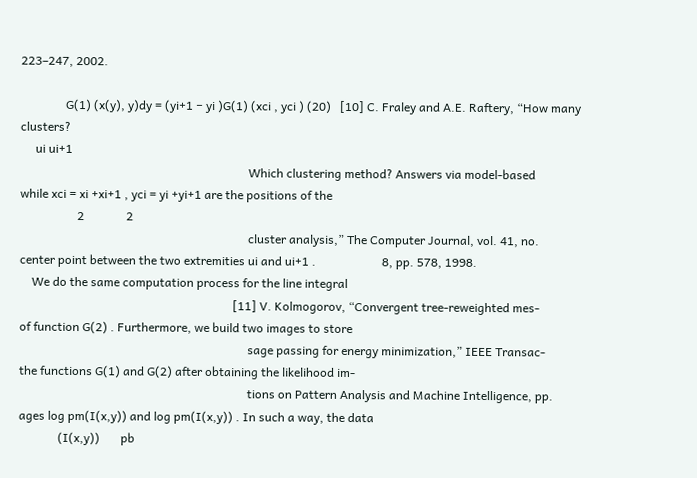223–247, 2002.

               G(1) (x(y), y)dy = (yi+1 − yi )G(1) (xci , yci ) (20)   [10] C. Fraley and A.E. Raftery, “How many clusters?
     ui ui+1
                                                                            Which clustering method? Answers via model-based
while xci = xi +xi+1 , yci = yi +yi+1 are the positions of the
                   2              2
                                                                            cluster analysis,” The Computer Journal, vol. 41, no.
center point between the two extremities ui and ui+1 .                      8, pp. 578, 1998.
    We do the same computation process for the line integral
                                                                       [11] V. Kolmogorov, “Convergent tree-reweighted mes-
of function G(2) . Furthermore, we build two images to store
                                                                            sage passing for energy minimization,” IEEE Transac-
the functions G(1) and G(2) after obtaining the likelihood im-
                                                                            tions on Pattern Analysis and Machine Intelligence, pp.
ages log pm(I(x,y)) and log pm(I(x,y)) . In such a way, the data
             (I(x,y))       pb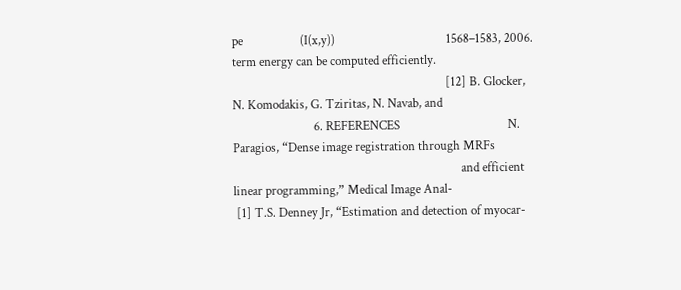pe                   (I(x,y))                                     1568–1583, 2006.
term energy can be computed efficiently.
                                                                       [12] B. Glocker, N. Komodakis, G. Tziritas, N. Navab, and
                           6. REFERENCES                                    N. Paragios, “Dense image registration through MRFs
                                                                            and efficient linear programming,” Medical Image Anal-
 [1] T.S. Denney Jr, “Estimation and detection of myocar-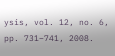ysis, vol. 12, no. 6, pp. 731–741, 2008.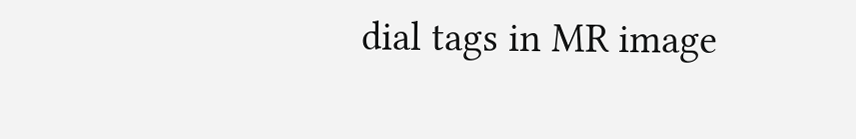dial tags in MR image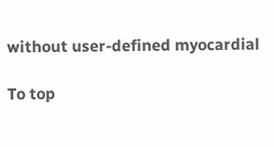without user-defined myocardial

To top